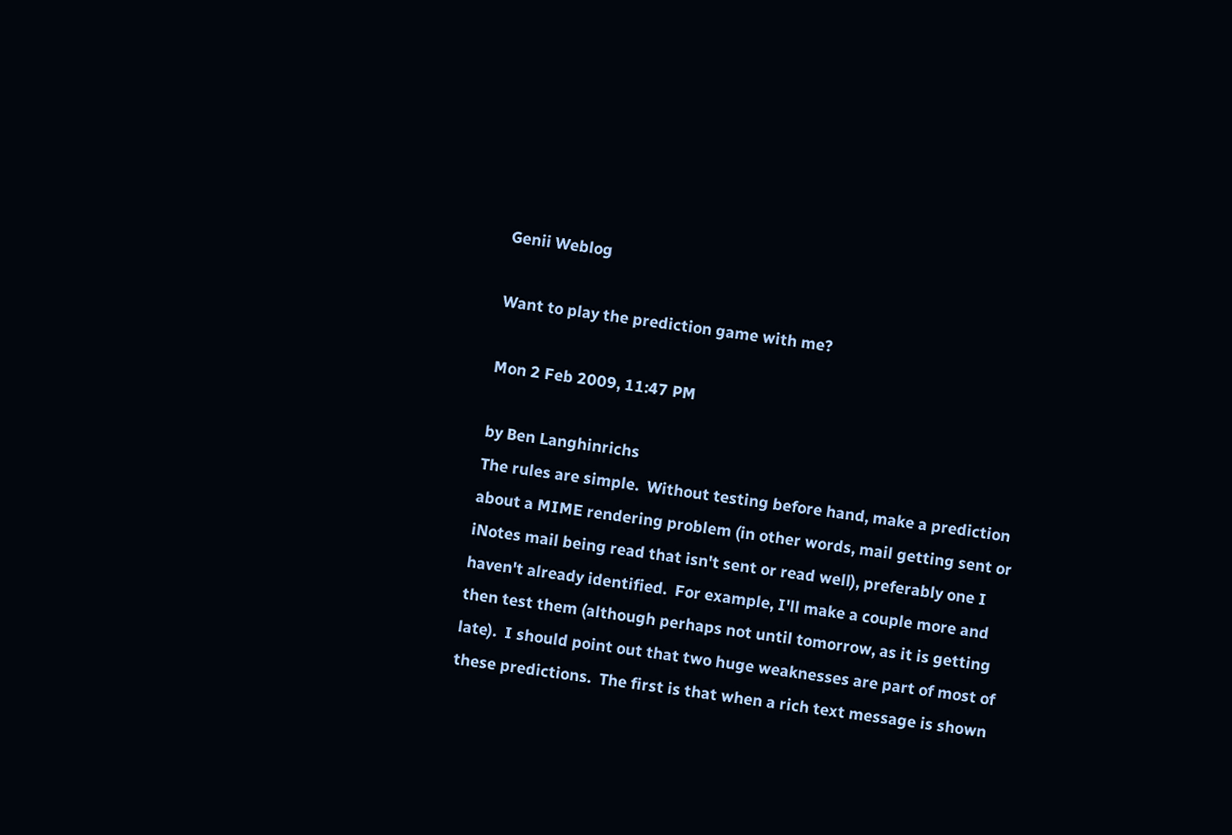Genii Weblog

Want to play the prediction game with me?

Mon 2 Feb 2009, 11:47 PM

by Ben Langhinrichs
The rules are simple.  Without testing before hand, make a prediction about a MIME rendering problem (in other words, mail getting sent or iNotes mail being read that isn't sent or read well), preferably one I haven't already identified.  For example, I'll make a couple more and then test them (although perhaps not until tomorrow, as it is getting late).  I should point out that two huge weaknesses are part of most of these predictions.  The first is that when a rich text message is shown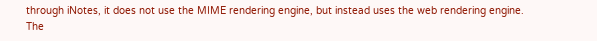through iNotes, it does not use the MIME rendering engine, but instead uses the web rendering engine.  The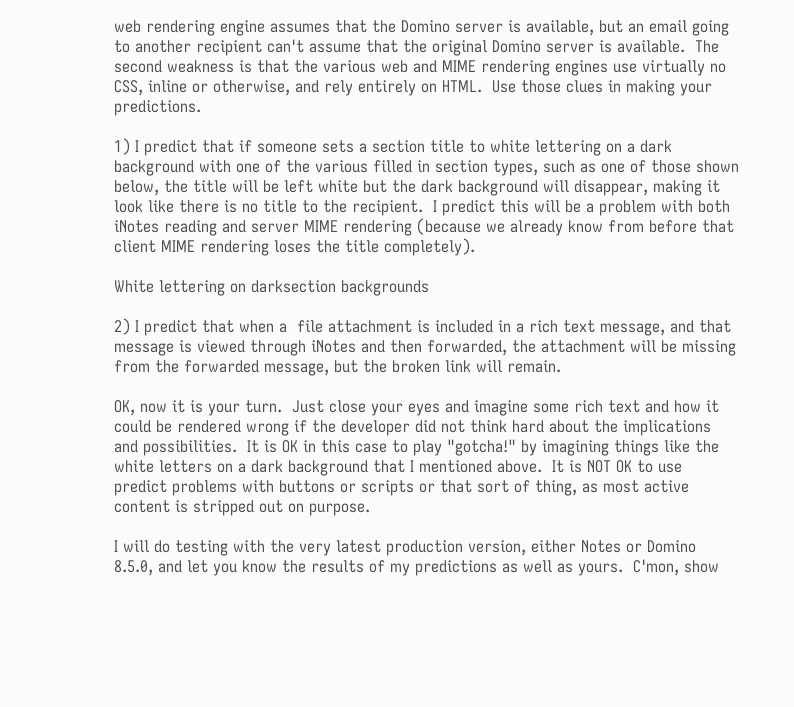web rendering engine assumes that the Domino server is available, but an email going to another recipient can't assume that the original Domino server is available.  The second weakness is that the various web and MIME rendering engines use virtually no CSS, inline or otherwise, and rely entirely on HTML.  Use those clues in making your predictions.

1) I predict that if someone sets a section title to white lettering on a dark background with one of the various filled in section types, such as one of those shown below, the title will be left white but the dark background will disappear, making it look like there is no title to the recipient.  I predict this will be a problem with both iNotes reading and server MIME rendering (because we already know from before that client MIME rendering loses the title completely).

White lettering on darksection backgrounds

2) I predict that when a  file attachment is included in a rich text message, and that message is viewed through iNotes and then forwarded, the attachment will be missing from the forwarded message, but the broken link will remain.

OK, now it is your turn.  Just close your eyes and imagine some rich text and how it could be rendered wrong if the developer did not think hard about the implications and possibilities.  It is OK in this case to play "gotcha!" by imagining things like the white letters on a dark background that I mentioned above.  It is NOT OK to use predict problems with buttons or scripts or that sort of thing, as most active content is stripped out on purpose.

I will do testing with the very latest production version, either Notes or Domino 8.5.0, and let you know the results of my predictions as well as yours.  C'mon, show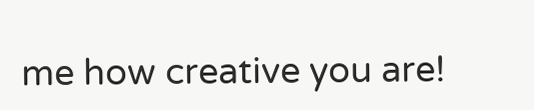me how creative you are!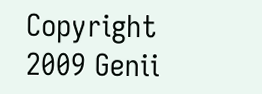Copyright 2009 Genii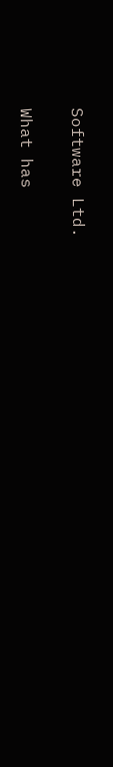Software Ltd.

What has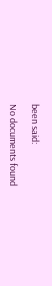been said:

No documents found